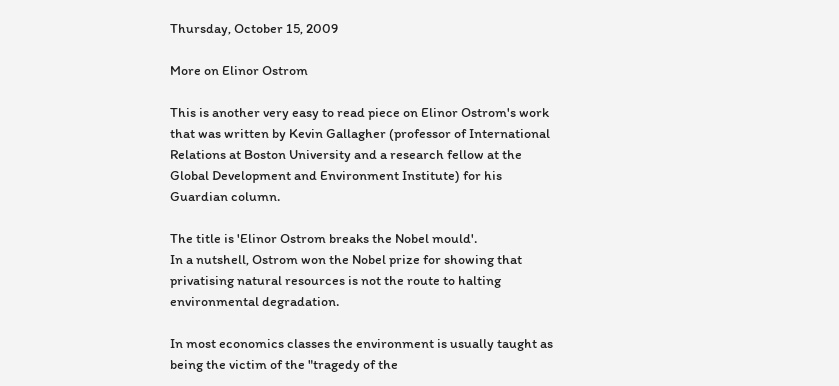Thursday, October 15, 2009

More on Elinor Ostrom

This is another very easy to read piece on Elinor Ostrom's work that was written by Kevin Gallagher (professor of International Relations at Boston University and a research fellow at the Global Development and Environment Institute) for his Guardian column.

The title is 'Elinor Ostrom breaks the Nobel mould'.
In a nutshell, Ostrom won the Nobel prize for showing that privatising natural resources is not the route to halting environmental degradation.

In most economics classes the environment is usually taught as being the victim of the "tragedy of the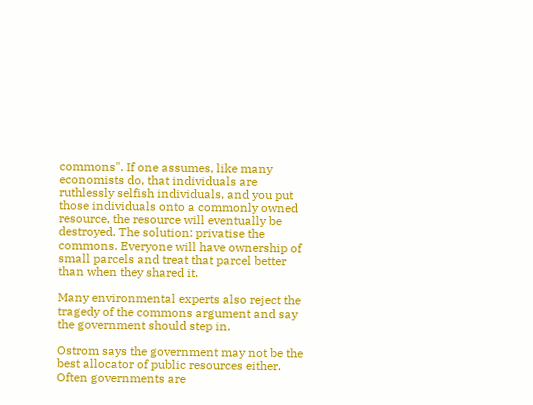commons". If one assumes, like many economists do, that individuals are ruthlessly selfish individuals, and you put those individuals onto a commonly owned resource, the resource will eventually be destroyed. The solution: privatise the commons. Everyone will have ownership of small parcels and treat that parcel better than when they shared it.

Many environmental experts also reject the tragedy of the commons argument and say the government should step in.

Ostrom says the government may not be the best allocator of public resources either. Often governments are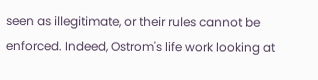seen as illegitimate, or their rules cannot be enforced. Indeed, Ostrom's life work looking at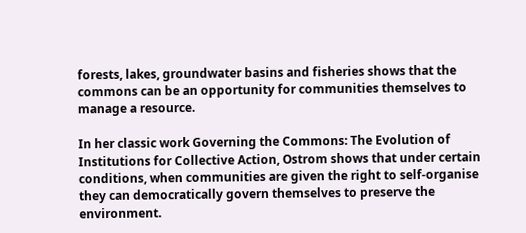forests, lakes, groundwater basins and fisheries shows that the commons can be an opportunity for communities themselves to manage a resource.

In her classic work Governing the Commons: The Evolution of Institutions for Collective Action, Ostrom shows that under certain conditions, when communities are given the right to self-organise they can democratically govern themselves to preserve the environment.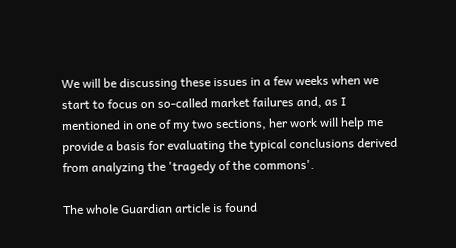We will be discussing these issues in a few weeks when we start to focus on so-called market failures and, as I mentioned in one of my two sections, her work will help me provide a basis for evaluating the typical conclusions derived from analyzing the 'tragedy of the commons'.

The whole Guardian article is found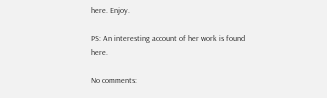here. Enjoy.

PS: An interesting account of her work is found here.

No comments: